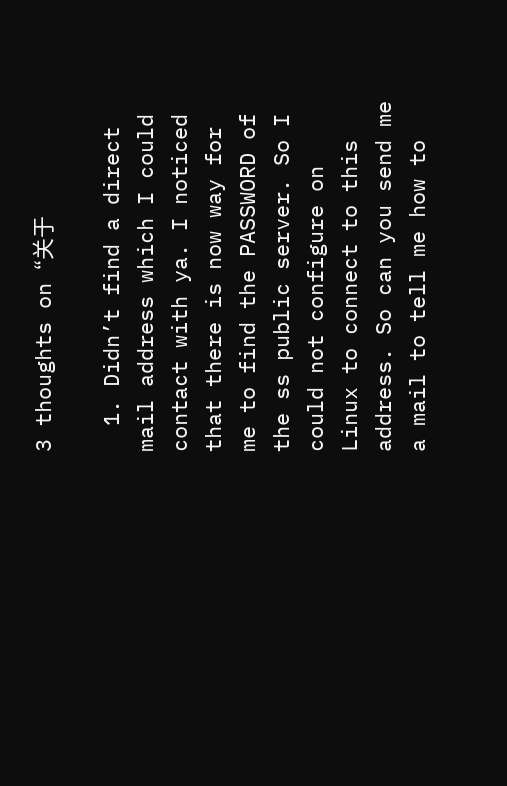3 thoughts on “关于

  1. Didn’t find a direct mail address which I could contact with ya. I noticed that there is now way for me to find the PASSWORD of the ss public server. So I could not configure on Linux to connect to this address. So can you send me a mail to tell me how to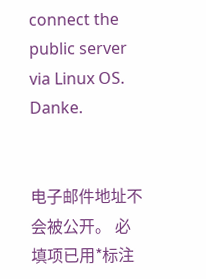connect the public server via Linux OS. Danke.


电子邮件地址不会被公开。 必填项已用*标注